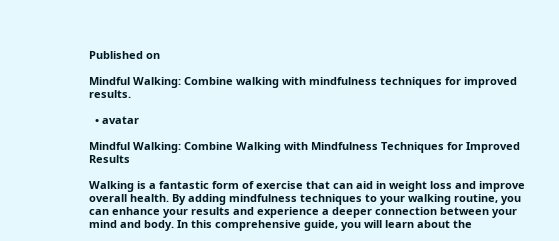Published on

Mindful Walking: Combine walking with mindfulness techniques for improved results.

  • avatar

Mindful Walking: Combine Walking with Mindfulness Techniques for Improved Results

Walking is a fantastic form of exercise that can aid in weight loss and improve overall health. By adding mindfulness techniques to your walking routine, you can enhance your results and experience a deeper connection between your mind and body. In this comprehensive guide, you will learn about the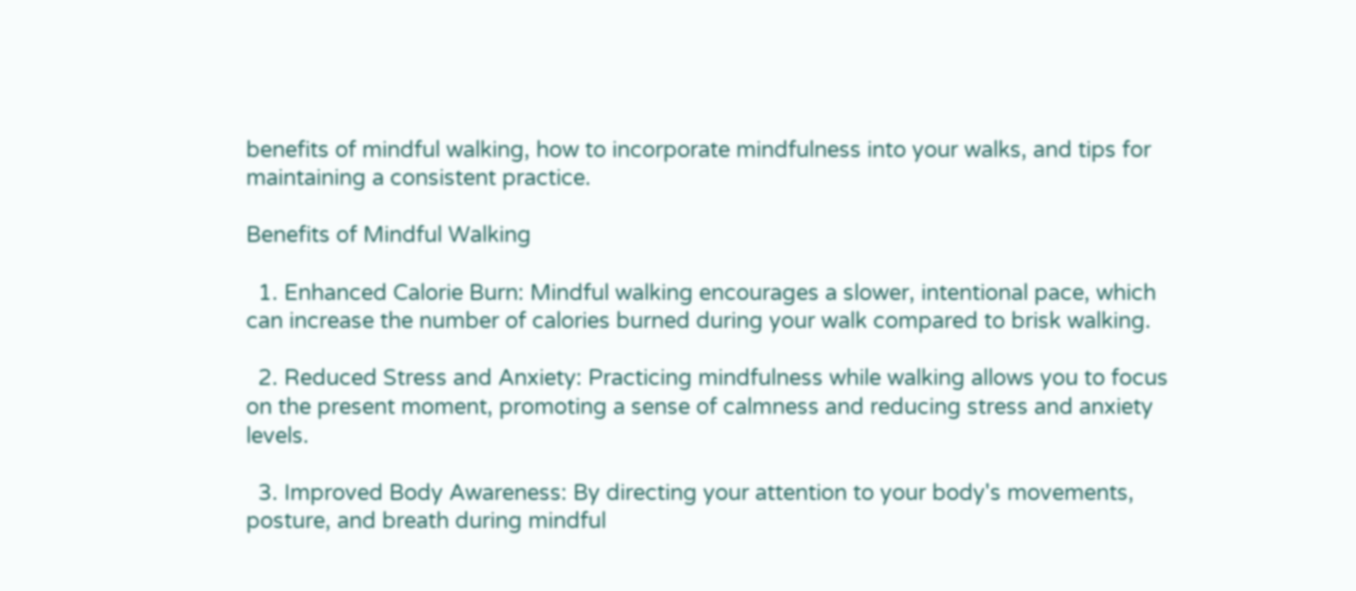benefits of mindful walking, how to incorporate mindfulness into your walks, and tips for maintaining a consistent practice.

Benefits of Mindful Walking

  1. Enhanced Calorie Burn: Mindful walking encourages a slower, intentional pace, which can increase the number of calories burned during your walk compared to brisk walking.

  2. Reduced Stress and Anxiety: Practicing mindfulness while walking allows you to focus on the present moment, promoting a sense of calmness and reducing stress and anxiety levels.

  3. Improved Body Awareness: By directing your attention to your body's movements, posture, and breath during mindful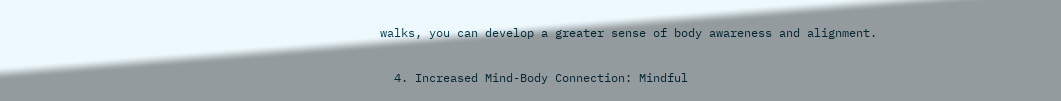walks, you can develop a greater sense of body awareness and alignment.

  4. Increased Mind-Body Connection: Mindful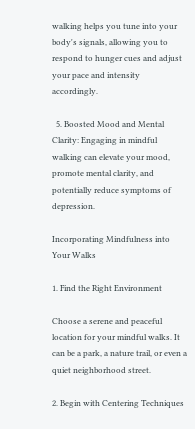walking helps you tune into your body's signals, allowing you to respond to hunger cues and adjust your pace and intensity accordingly.

  5. Boosted Mood and Mental Clarity: Engaging in mindful walking can elevate your mood, promote mental clarity, and potentially reduce symptoms of depression.

Incorporating Mindfulness into Your Walks

1. Find the Right Environment

Choose a serene and peaceful location for your mindful walks. It can be a park, a nature trail, or even a quiet neighborhood street.

2. Begin with Centering Techniques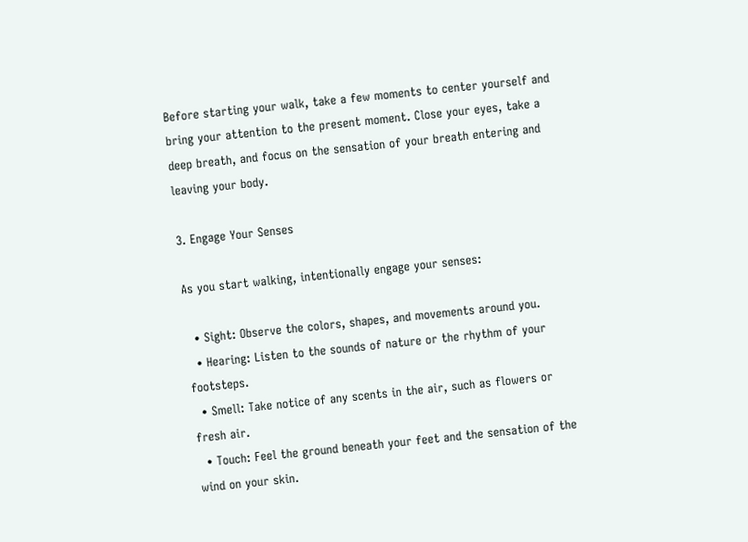Before starting your walk, take a few moments to center yourself and bring your attention to the present moment. Close your eyes, take a deep breath, and focus on the sensation of your breath entering and leaving your body.

3. Engage Your Senses

As you start walking, intentionally engage your senses:

  • Sight: Observe the colors, shapes, and movements around you.
  • Hearing: Listen to the sounds of nature or the rhythm of your footsteps.
  • Smell: Take notice of any scents in the air, such as flowers or fresh air.
  • Touch: Feel the ground beneath your feet and the sensation of the wind on your skin.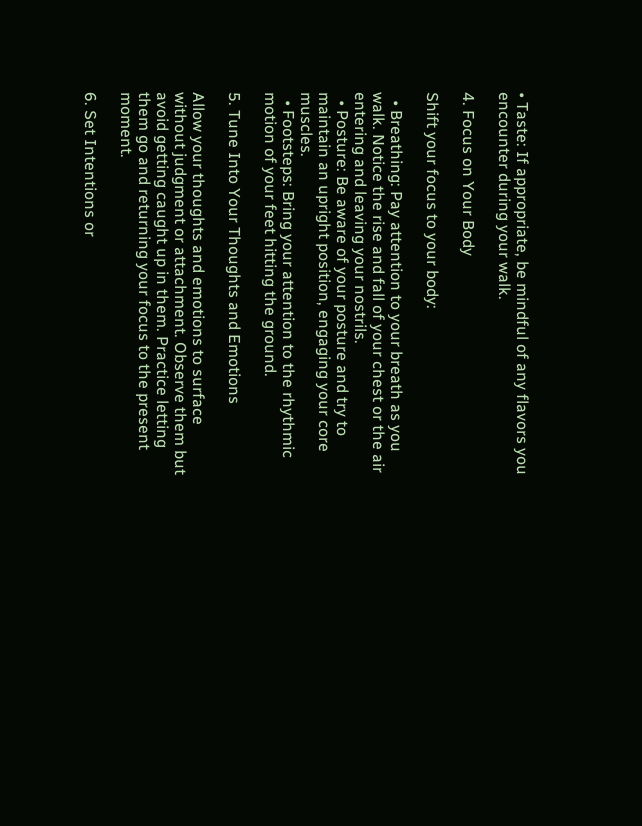• Taste: If appropriate, be mindful of any flavors you encounter during your walk.

4. Focus on Your Body

Shift your focus to your body:

  • Breathing: Pay attention to your breath as you walk. Notice the rise and fall of your chest or the air entering and leaving your nostrils.
  • Posture: Be aware of your posture and try to maintain an upright position, engaging your core muscles.
  • Footsteps: Bring your attention to the rhythmic motion of your feet hitting the ground.

5. Tune Into Your Thoughts and Emotions

Allow your thoughts and emotions to surface without judgment or attachment. Observe them but avoid getting caught up in them. Practice letting them go and returning your focus to the present moment.

6. Set Intentions or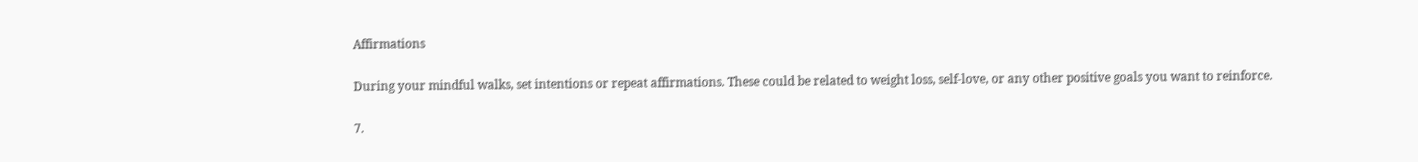Affirmations

During your mindful walks, set intentions or repeat affirmations. These could be related to weight loss, self-love, or any other positive goals you want to reinforce.

7.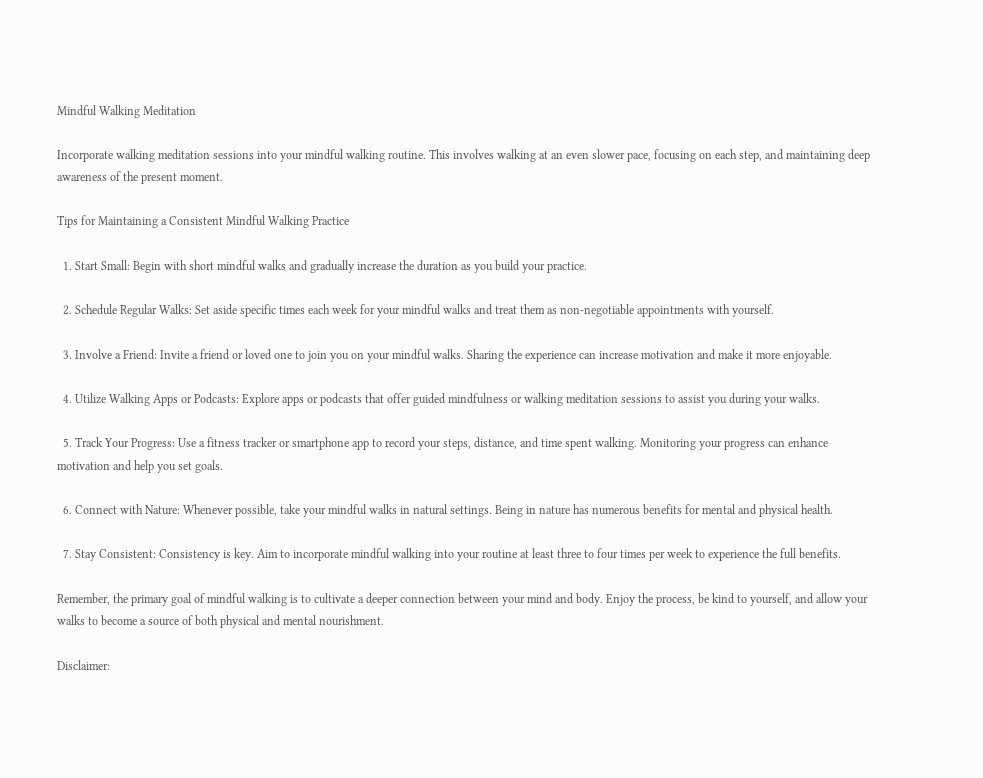Mindful Walking Meditation

Incorporate walking meditation sessions into your mindful walking routine. This involves walking at an even slower pace, focusing on each step, and maintaining deep awareness of the present moment.

Tips for Maintaining a Consistent Mindful Walking Practice

  1. Start Small: Begin with short mindful walks and gradually increase the duration as you build your practice.

  2. Schedule Regular Walks: Set aside specific times each week for your mindful walks and treat them as non-negotiable appointments with yourself.

  3. Involve a Friend: Invite a friend or loved one to join you on your mindful walks. Sharing the experience can increase motivation and make it more enjoyable.

  4. Utilize Walking Apps or Podcasts: Explore apps or podcasts that offer guided mindfulness or walking meditation sessions to assist you during your walks.

  5. Track Your Progress: Use a fitness tracker or smartphone app to record your steps, distance, and time spent walking. Monitoring your progress can enhance motivation and help you set goals.

  6. Connect with Nature: Whenever possible, take your mindful walks in natural settings. Being in nature has numerous benefits for mental and physical health.

  7. Stay Consistent: Consistency is key. Aim to incorporate mindful walking into your routine at least three to four times per week to experience the full benefits.

Remember, the primary goal of mindful walking is to cultivate a deeper connection between your mind and body. Enjoy the process, be kind to yourself, and allow your walks to become a source of both physical and mental nourishment.

Disclaimer: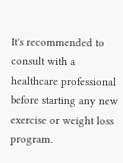It's recommended to consult with a healthcare professional before starting any new exercise or weight loss program.